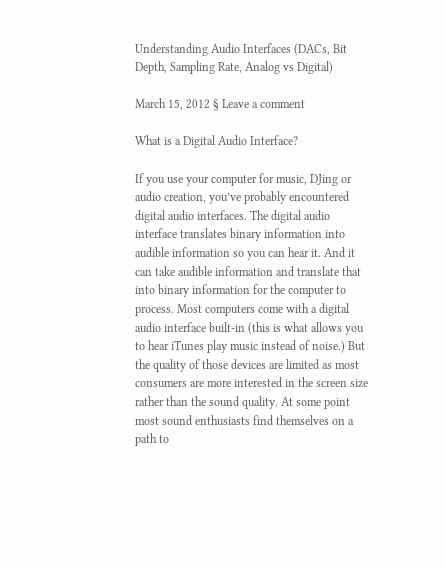Understanding Audio Interfaces (DACs, Bit Depth, Sampling Rate, Analog vs Digital)

March 15, 2012 § Leave a comment

What is a Digital Audio Interface?

If you use your computer for music, DJing or audio creation, you’ve probably encountered digital audio interfaces. The digital audio interface translates binary information into audible information so you can hear it. And it can take audible information and translate that into binary information for the computer to process. Most computers come with a digital audio interface built-in (this is what allows you to hear iTunes play music instead of noise.) But the quality of those devices are limited as most consumers are more interested in the screen size rather than the sound quality. At some point most sound enthusiasts find themselves on a path to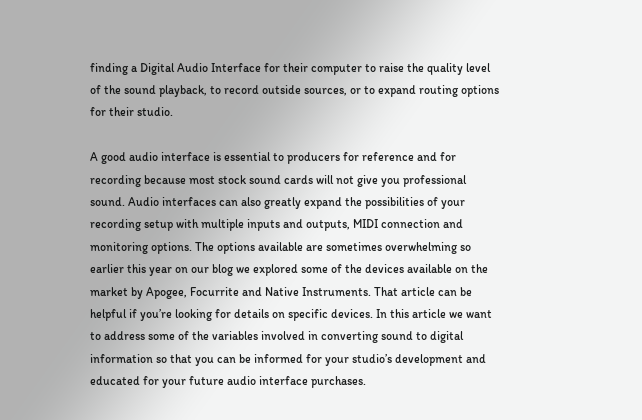finding a Digital Audio Interface for their computer to raise the quality level of the sound playback, to record outside sources, or to expand routing options for their studio.

A good audio interface is essential to producers for reference and for recording because most stock sound cards will not give you professional sound. Audio interfaces can also greatly expand the possibilities of your recording setup with multiple inputs and outputs, MIDI connection and monitoring options. The options available are sometimes overwhelming so earlier this year on our blog we explored some of the devices available on the market by Apogee, Focurrite and Native Instruments. That article can be helpful if you’re looking for details on specific devices. In this article we want to address some of the variables involved in converting sound to digital information so that you can be informed for your studio’s development and educated for your future audio interface purchases.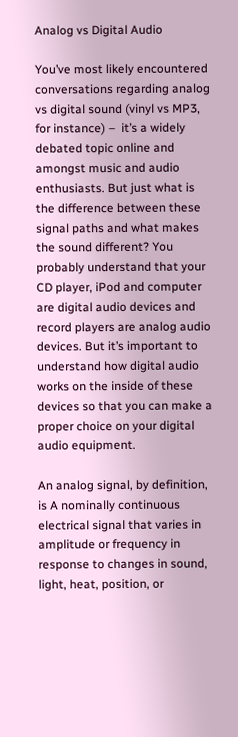Analog vs Digital Audio

You’ve most likely encountered conversations regarding analog vs digital sound (vinyl vs MP3, for instance) –  it’s a widely debated topic online and amongst music and audio enthusiasts. But just what is the difference between these signal paths and what makes the sound different? You probably understand that your CD player, iPod and computer are digital audio devices and record players are analog audio devices. But it’s important to understand how digital audio works on the inside of these devices so that you can make a proper choice on your digital audio equipment.

An analog signal, by definition, is A nominally continuous electrical signal that varies in amplitude or frequency in response to changes in sound, light, heat, position, or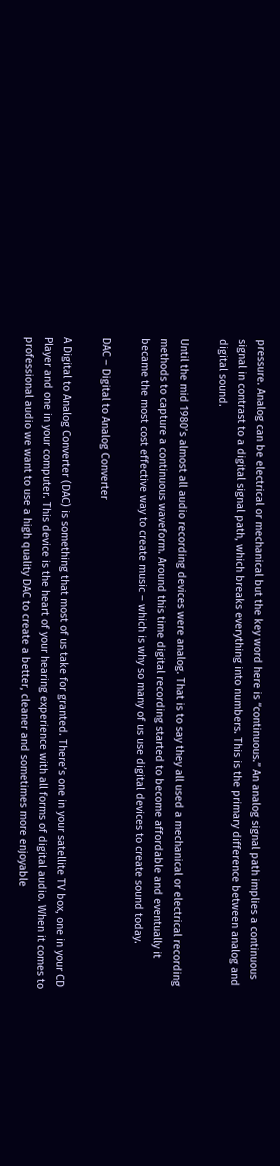pressure. Analog can be electrical or mechanical but the key word here is “continuous.” An analog signal path implies a continuous signal in contrast to a digital signal path, which breaks everything into numbers. This is the primary difference between analog and digital sound.

Until the mid 1980’s almost all audio recording devices were analog. That is to say they all used a mechanical or electrical recording methods to capture a continuous waveform. Around this time digital recording started to become affordable and eventually it became the most cost effective way to create music – which is why so many of us use digital devices to create sound today.

DAC – Digital to Analog Converter

A Digital to Analog Converter (DAC) is something that most of us take for granted. There’s one in your satellite TV box, one in your CD Player and one in your computer. This device is the heart of your hearing experience with all forms of digital audio. When it comes to professional audio we want to use a high quality DAC to create a better, cleaner and sometimes more enjoyable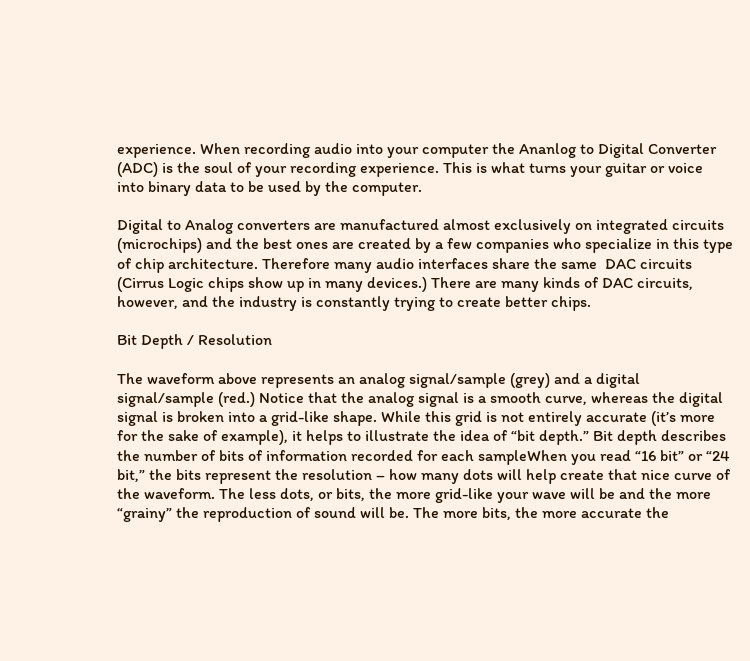experience. When recording audio into your computer the Ananlog to Digital Converter (ADC) is the soul of your recording experience. This is what turns your guitar or voice into binary data to be used by the computer.

Digital to Analog converters are manufactured almost exclusively on integrated circuits (microchips) and the best ones are created by a few companies who specialize in this type of chip architecture. Therefore many audio interfaces share the same  DAC circuits (Cirrus Logic chips show up in many devices.) There are many kinds of DAC circuits, however, and the industry is constantly trying to create better chips.

Bit Depth / Resolution

The waveform above represents an analog signal/sample (grey) and a digital signal/sample (red.) Notice that the analog signal is a smooth curve, whereas the digital signal is broken into a grid-like shape. While this grid is not entirely accurate (it’s more for the sake of example), it helps to illustrate the idea of “bit depth.” Bit depth describes the number of bits of information recorded for each sampleWhen you read “16 bit” or “24 bit,” the bits represent the resolution – how many dots will help create that nice curve of the waveform. The less dots, or bits, the more grid-like your wave will be and the more “grainy” the reproduction of sound will be. The more bits, the more accurate the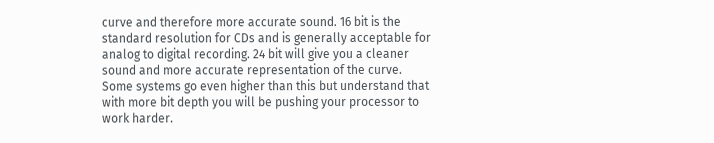curve and therefore more accurate sound. 16 bit is the standard resolution for CDs and is generally acceptable for analog to digital recording. 24 bit will give you a cleaner sound and more accurate representation of the curve. Some systems go even higher than this but understand that with more bit depth you will be pushing your processor to work harder.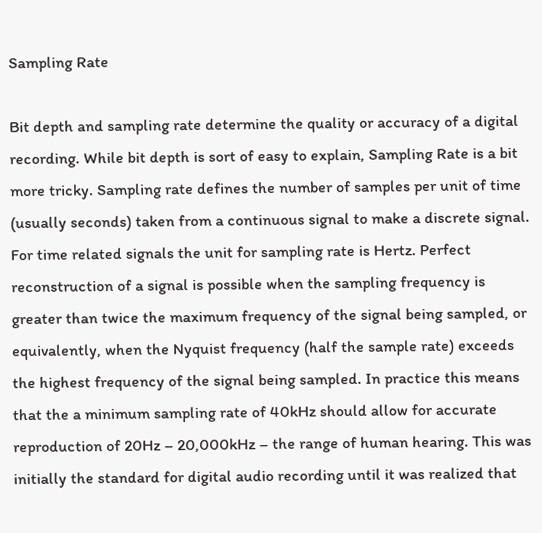Sampling Rate

Bit depth and sampling rate determine the quality or accuracy of a digital recording. While bit depth is sort of easy to explain, Sampling Rate is a bit more tricky. Sampling rate defines the number of samples per unit of time (usually seconds) taken from a continuous signal to make a discrete signal. For time related signals the unit for sampling rate is Hertz. Perfect reconstruction of a signal is possible when the sampling frequency is greater than twice the maximum frequency of the signal being sampled, or equivalently, when the Nyquist frequency (half the sample rate) exceeds the highest frequency of the signal being sampled. In practice this means that the a minimum sampling rate of 40kHz should allow for accurate reproduction of 20Hz – 20,000kHz – the range of human hearing. This was initially the standard for digital audio recording until it was realized that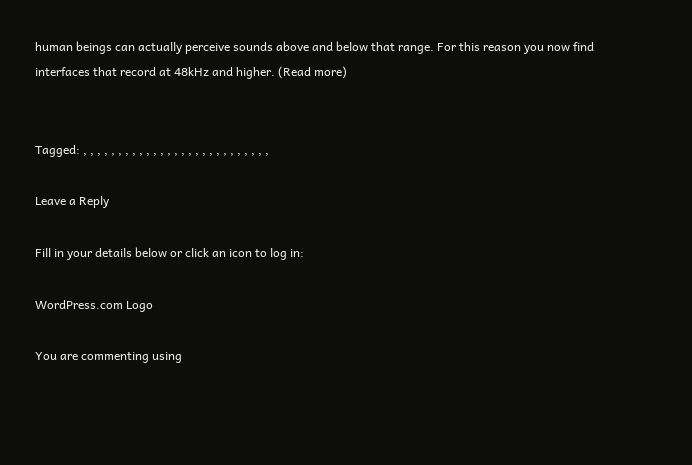human beings can actually perceive sounds above and below that range. For this reason you now find interfaces that record at 48kHz and higher. (Read more)


Tagged: , , , , , , , , , , , , , , , , , , , , , , , , , , ,

Leave a Reply

Fill in your details below or click an icon to log in:

WordPress.com Logo

You are commenting using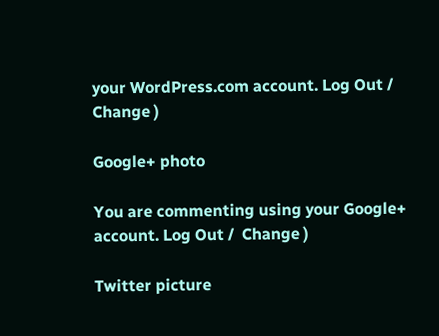your WordPress.com account. Log Out /  Change )

Google+ photo

You are commenting using your Google+ account. Log Out /  Change )

Twitter picture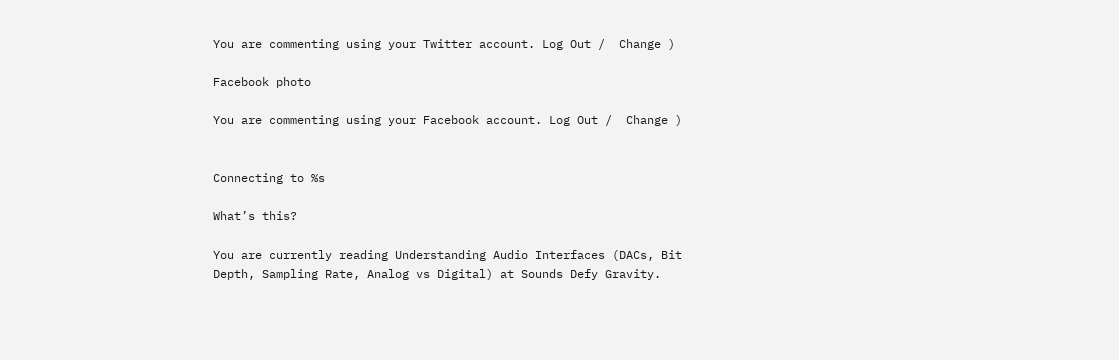You are commenting using your Twitter account. Log Out /  Change )

Facebook photo

You are commenting using your Facebook account. Log Out /  Change )


Connecting to %s

What’s this?

You are currently reading Understanding Audio Interfaces (DACs, Bit Depth, Sampling Rate, Analog vs Digital) at Sounds Defy Gravity.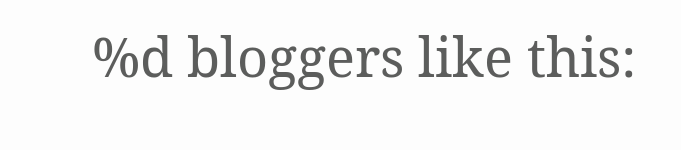%d bloggers like this: